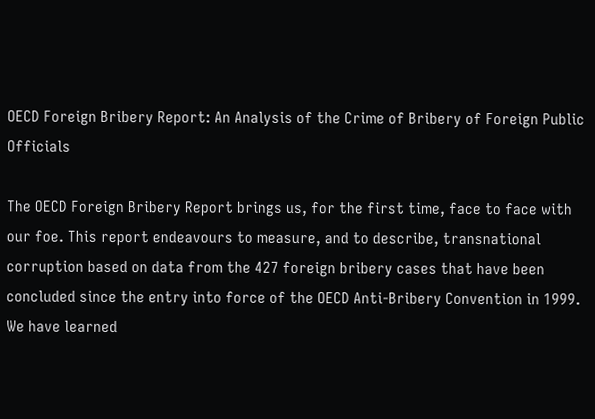OECD Foreign Bribery Report: An Analysis of the Crime of Bribery of Foreign Public Officials

The OECD Foreign Bribery Report brings us, for the first time, face to face with our foe. This report endeavours to measure, and to describe, transnational corruption based on data from the 427 foreign bribery cases that have been concluded since the entry into force of the OECD Anti-Bribery Convention in 1999. We have learned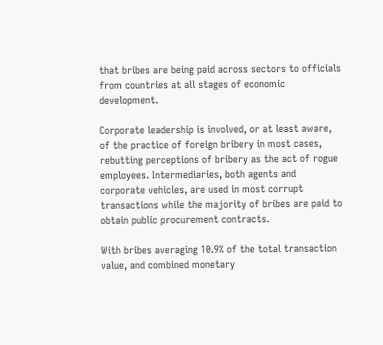that bribes are being paid across sectors to officials from countries at all stages of economic development.

Corporate leadership is involved, or at least aware, of the practice of foreign bribery in most cases, rebutting perceptions of bribery as the act of rogue employees. Intermediaries, both agents and corporate vehicles, are used in most corrupt transactions while the majority of bribes are paid to obtain public procurement contracts.

With bribes averaging 10.9% of the total transaction value, and combined monetary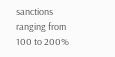sanctions ranging from 100 to 200%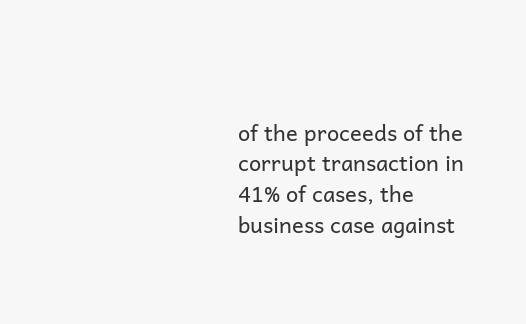of the proceeds of the corrupt transaction in 41% of cases, the business case against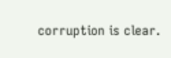corruption is clear.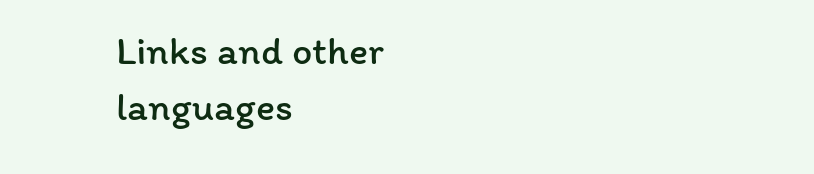Links and other languages